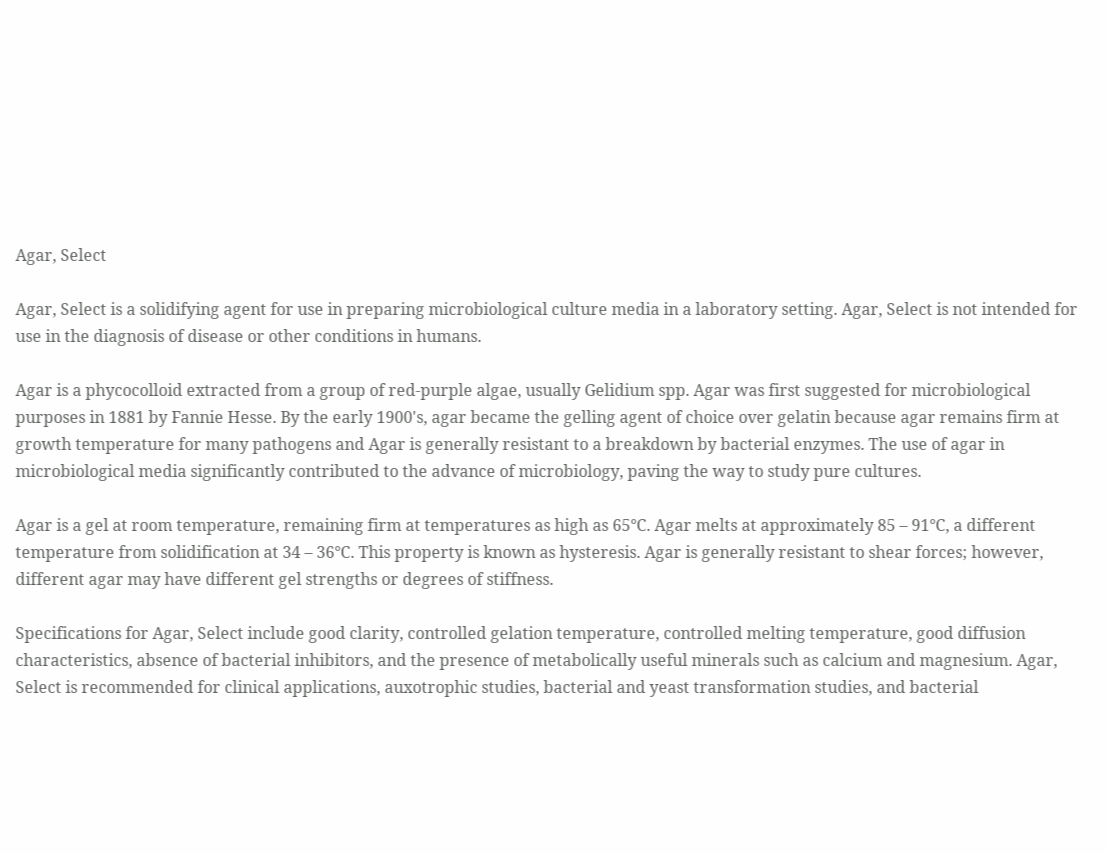Agar, Select

Agar, Select is a solidifying agent for use in preparing microbiological culture media in a laboratory setting. Agar, Select is not intended for use in the diagnosis of disease or other conditions in humans.

Agar is a phycocolloid extracted from a group of red-purple algae, usually Gelidium spp. Agar was first suggested for microbiological purposes in 1881 by Fannie Hesse. By the early 1900's, agar became the gelling agent of choice over gelatin because agar remains firm at growth temperature for many pathogens and Agar is generally resistant to a breakdown by bacterial enzymes. The use of agar in microbiological media significantly contributed to the advance of microbiology, paving the way to study pure cultures.

Agar is a gel at room temperature, remaining firm at temperatures as high as 65°C. Agar melts at approximately 85 – 91°C, a different temperature from solidification at 34 – 36°C. This property is known as hysteresis. Agar is generally resistant to shear forces; however, different agar may have different gel strengths or degrees of stiffness.

Specifications for Agar, Select include good clarity, controlled gelation temperature, controlled melting temperature, good diffusion characteristics, absence of bacterial inhibitors, and the presence of metabolically useful minerals such as calcium and magnesium. Agar, Select is recommended for clinical applications, auxotrophic studies, bacterial and yeast transformation studies, and bacterial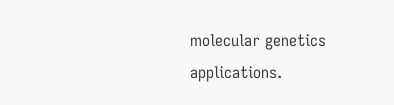molecular genetics applications.